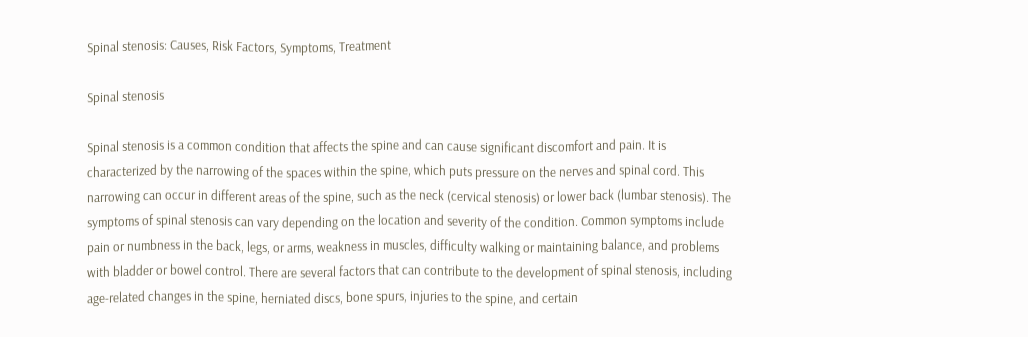Spinal stenosis: Causes, Risk Factors, Symptoms, Treatment

Spinal stenosis

Spinal stenosis is a common condition that affects the spine and can cause significant discomfort and pain. It is characterized by the narrowing of the spaces within the spine, which puts pressure on the nerves and spinal cord. This narrowing can occur in different areas of the spine, such as the neck (cervical stenosis) or lower back (lumbar stenosis). The symptoms of spinal stenosis can vary depending on the location and severity of the condition. Common symptoms include pain or numbness in the back, legs, or arms, weakness in muscles, difficulty walking or maintaining balance, and problems with bladder or bowel control. There are several factors that can contribute to the development of spinal stenosis, including age-related changes in the spine, herniated discs, bone spurs, injuries to the spine, and certain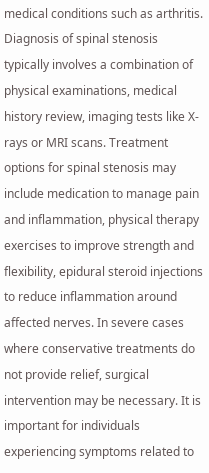medical conditions such as arthritis. Diagnosis of spinal stenosis typically involves a combination of physical examinations, medical history review, imaging tests like X-rays or MRI scans. Treatment options for spinal stenosis may include medication to manage pain and inflammation, physical therapy exercises to improve strength and flexibility, epidural steroid injections to reduce inflammation around affected nerves. In severe cases where conservative treatments do not provide relief, surgical intervention may be necessary. It is important for individuals experiencing symptoms related to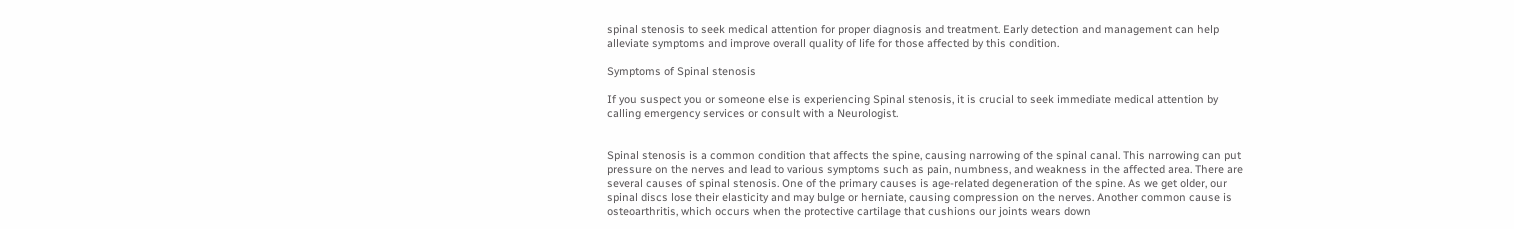spinal stenosis to seek medical attention for proper diagnosis and treatment. Early detection and management can help alleviate symptoms and improve overall quality of life for those affected by this condition.

Symptoms of Spinal stenosis

If you suspect you or someone else is experiencing Spinal stenosis, it is crucial to seek immediate medical attention by calling emergency services or consult with a Neurologist.


Spinal stenosis is a common condition that affects the spine, causing narrowing of the spinal canal. This narrowing can put pressure on the nerves and lead to various symptoms such as pain, numbness, and weakness in the affected area. There are several causes of spinal stenosis. One of the primary causes is age-related degeneration of the spine. As we get older, our spinal discs lose their elasticity and may bulge or herniate, causing compression on the nerves. Another common cause is osteoarthritis, which occurs when the protective cartilage that cushions our joints wears down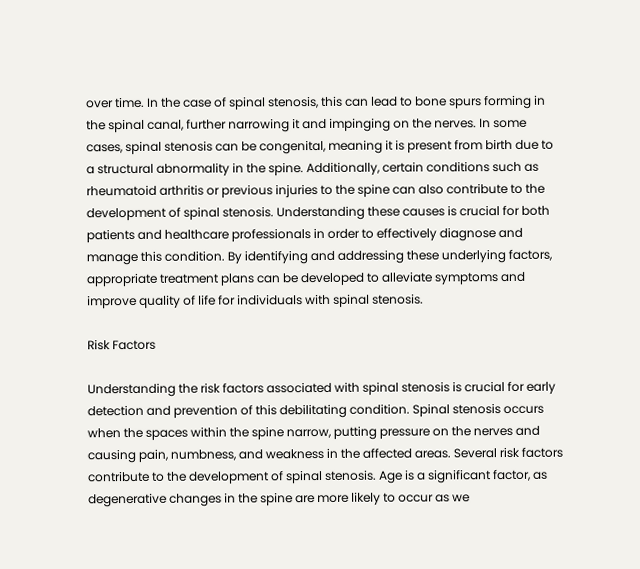over time. In the case of spinal stenosis, this can lead to bone spurs forming in the spinal canal, further narrowing it and impinging on the nerves. In some cases, spinal stenosis can be congenital, meaning it is present from birth due to a structural abnormality in the spine. Additionally, certain conditions such as rheumatoid arthritis or previous injuries to the spine can also contribute to the development of spinal stenosis. Understanding these causes is crucial for both patients and healthcare professionals in order to effectively diagnose and manage this condition. By identifying and addressing these underlying factors, appropriate treatment plans can be developed to alleviate symptoms and improve quality of life for individuals with spinal stenosis.

Risk Factors

Understanding the risk factors associated with spinal stenosis is crucial for early detection and prevention of this debilitating condition. Spinal stenosis occurs when the spaces within the spine narrow, putting pressure on the nerves and causing pain, numbness, and weakness in the affected areas. Several risk factors contribute to the development of spinal stenosis. Age is a significant factor, as degenerative changes in the spine are more likely to occur as we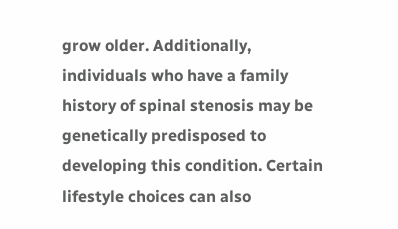grow older. Additionally, individuals who have a family history of spinal stenosis may be genetically predisposed to developing this condition. Certain lifestyle choices can also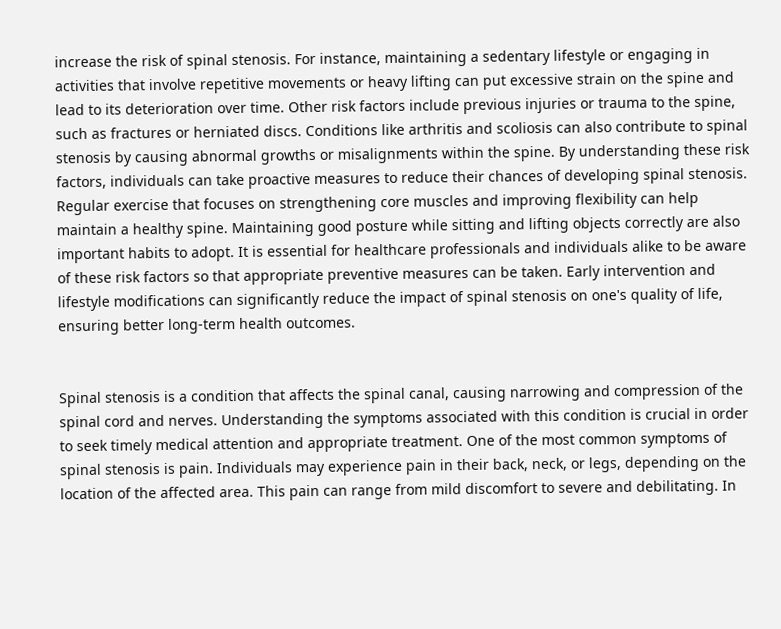increase the risk of spinal stenosis. For instance, maintaining a sedentary lifestyle or engaging in activities that involve repetitive movements or heavy lifting can put excessive strain on the spine and lead to its deterioration over time. Other risk factors include previous injuries or trauma to the spine, such as fractures or herniated discs. Conditions like arthritis and scoliosis can also contribute to spinal stenosis by causing abnormal growths or misalignments within the spine. By understanding these risk factors, individuals can take proactive measures to reduce their chances of developing spinal stenosis. Regular exercise that focuses on strengthening core muscles and improving flexibility can help maintain a healthy spine. Maintaining good posture while sitting and lifting objects correctly are also important habits to adopt. It is essential for healthcare professionals and individuals alike to be aware of these risk factors so that appropriate preventive measures can be taken. Early intervention and lifestyle modifications can significantly reduce the impact of spinal stenosis on one's quality of life, ensuring better long-term health outcomes.


Spinal stenosis is a condition that affects the spinal canal, causing narrowing and compression of the spinal cord and nerves. Understanding the symptoms associated with this condition is crucial in order to seek timely medical attention and appropriate treatment. One of the most common symptoms of spinal stenosis is pain. Individuals may experience pain in their back, neck, or legs, depending on the location of the affected area. This pain can range from mild discomfort to severe and debilitating. In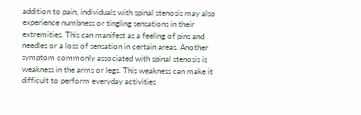addition to pain, individuals with spinal stenosis may also experience numbness or tingling sensations in their extremities. This can manifest as a feeling of pins and needles or a loss of sensation in certain areas. Another symptom commonly associated with spinal stenosis is weakness in the arms or legs. This weakness can make it difficult to perform everyday activities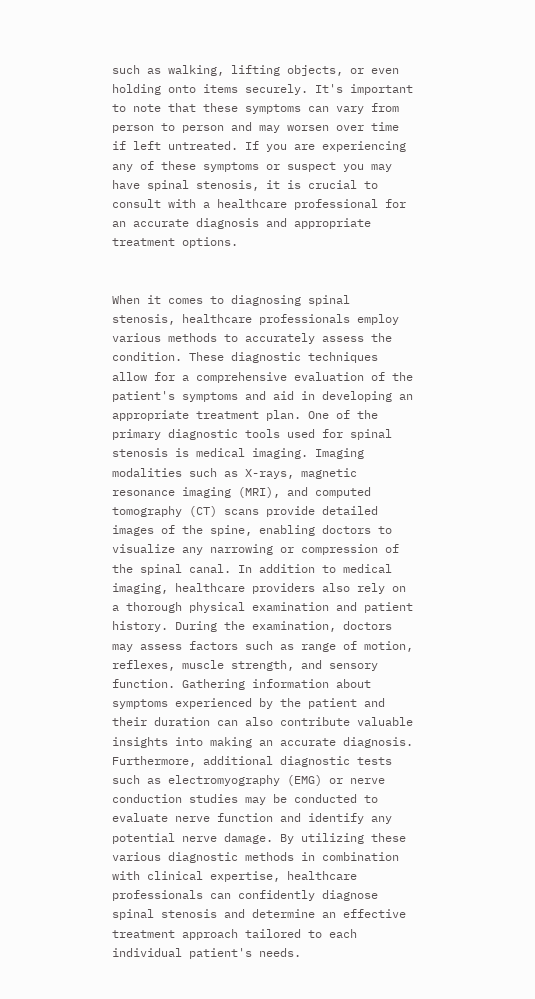such as walking, lifting objects, or even holding onto items securely. It's important to note that these symptoms can vary from person to person and may worsen over time if left untreated. If you are experiencing any of these symptoms or suspect you may have spinal stenosis, it is crucial to consult with a healthcare professional for an accurate diagnosis and appropriate treatment options.


When it comes to diagnosing spinal stenosis, healthcare professionals employ various methods to accurately assess the condition. These diagnostic techniques allow for a comprehensive evaluation of the patient's symptoms and aid in developing an appropriate treatment plan. One of the primary diagnostic tools used for spinal stenosis is medical imaging. Imaging modalities such as X-rays, magnetic resonance imaging (MRI), and computed tomography (CT) scans provide detailed images of the spine, enabling doctors to visualize any narrowing or compression of the spinal canal. In addition to medical imaging, healthcare providers also rely on a thorough physical examination and patient history. During the examination, doctors may assess factors such as range of motion, reflexes, muscle strength, and sensory function. Gathering information about symptoms experienced by the patient and their duration can also contribute valuable insights into making an accurate diagnosis. Furthermore, additional diagnostic tests such as electromyography (EMG) or nerve conduction studies may be conducted to evaluate nerve function and identify any potential nerve damage. By utilizing these various diagnostic methods in combination with clinical expertise, healthcare professionals can confidently diagnose spinal stenosis and determine an effective treatment approach tailored to each individual patient's needs.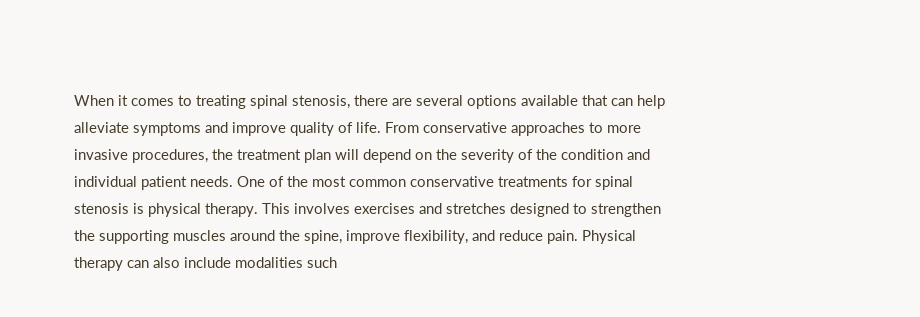When it comes to treating spinal stenosis, there are several options available that can help alleviate symptoms and improve quality of life. From conservative approaches to more invasive procedures, the treatment plan will depend on the severity of the condition and individual patient needs. One of the most common conservative treatments for spinal stenosis is physical therapy. This involves exercises and stretches designed to strengthen the supporting muscles around the spine, improve flexibility, and reduce pain. Physical therapy can also include modalities such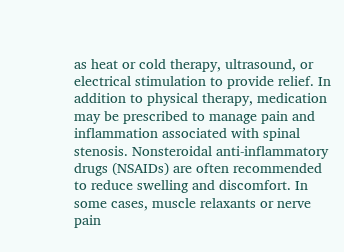as heat or cold therapy, ultrasound, or electrical stimulation to provide relief. In addition to physical therapy, medication may be prescribed to manage pain and inflammation associated with spinal stenosis. Nonsteroidal anti-inflammatory drugs (NSAIDs) are often recommended to reduce swelling and discomfort. In some cases, muscle relaxants or nerve pain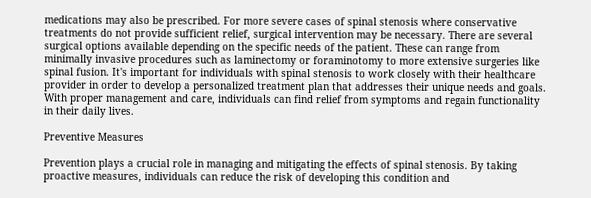medications may also be prescribed. For more severe cases of spinal stenosis where conservative treatments do not provide sufficient relief, surgical intervention may be necessary. There are several surgical options available depending on the specific needs of the patient. These can range from minimally invasive procedures such as laminectomy or foraminotomy to more extensive surgeries like spinal fusion. It's important for individuals with spinal stenosis to work closely with their healthcare provider in order to develop a personalized treatment plan that addresses their unique needs and goals. With proper management and care, individuals can find relief from symptoms and regain functionality in their daily lives.

Preventive Measures

Prevention plays a crucial role in managing and mitigating the effects of spinal stenosis. By taking proactive measures, individuals can reduce the risk of developing this condition and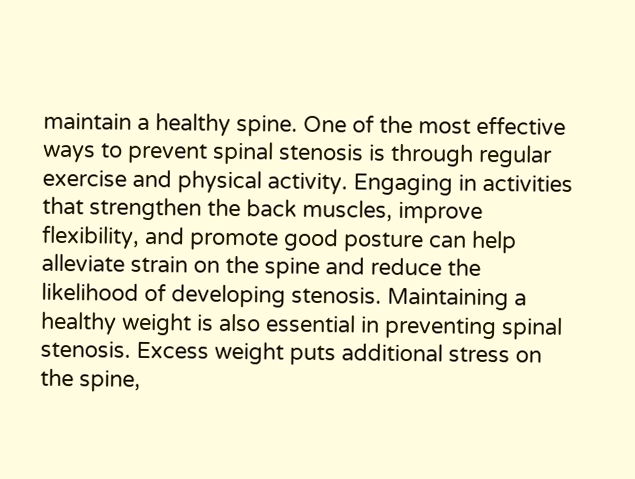maintain a healthy spine. One of the most effective ways to prevent spinal stenosis is through regular exercise and physical activity. Engaging in activities that strengthen the back muscles, improve flexibility, and promote good posture can help alleviate strain on the spine and reduce the likelihood of developing stenosis. Maintaining a healthy weight is also essential in preventing spinal stenosis. Excess weight puts additional stress on the spine,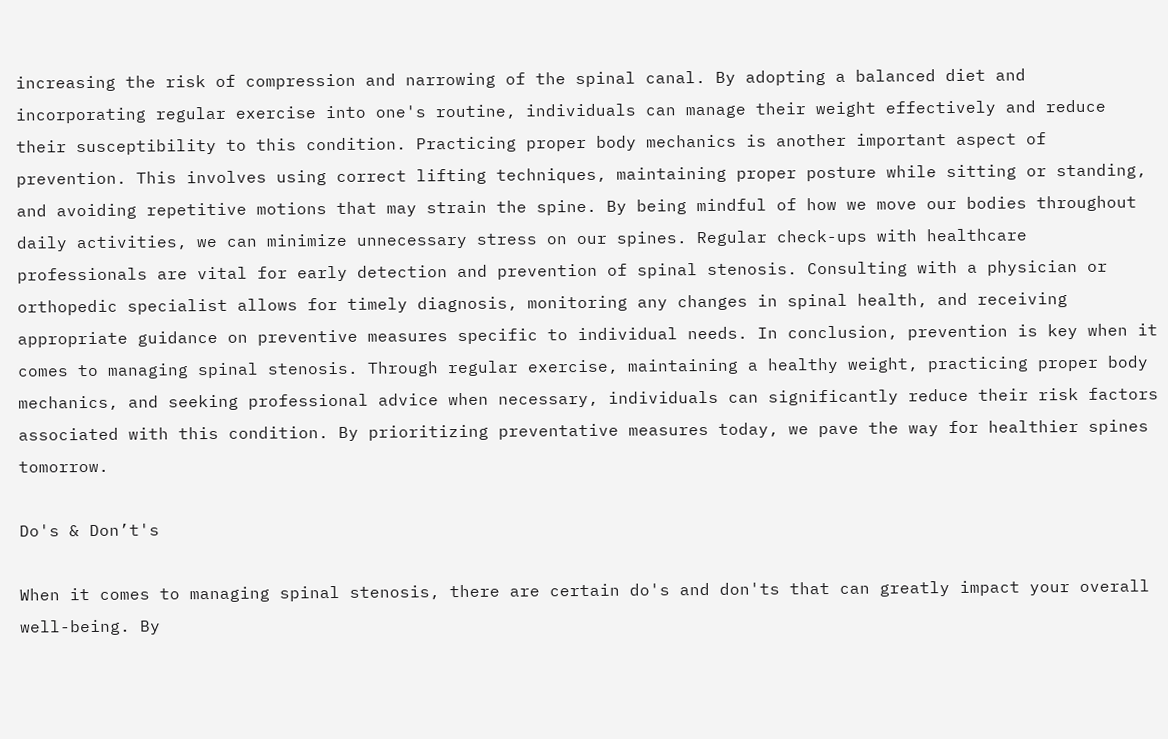increasing the risk of compression and narrowing of the spinal canal. By adopting a balanced diet and incorporating regular exercise into one's routine, individuals can manage their weight effectively and reduce their susceptibility to this condition. Practicing proper body mechanics is another important aspect of prevention. This involves using correct lifting techniques, maintaining proper posture while sitting or standing, and avoiding repetitive motions that may strain the spine. By being mindful of how we move our bodies throughout daily activities, we can minimize unnecessary stress on our spines. Regular check-ups with healthcare professionals are vital for early detection and prevention of spinal stenosis. Consulting with a physician or orthopedic specialist allows for timely diagnosis, monitoring any changes in spinal health, and receiving appropriate guidance on preventive measures specific to individual needs. In conclusion, prevention is key when it comes to managing spinal stenosis. Through regular exercise, maintaining a healthy weight, practicing proper body mechanics, and seeking professional advice when necessary, individuals can significantly reduce their risk factors associated with this condition. By prioritizing preventative measures today, we pave the way for healthier spines tomorrow.

Do's & Don’t's

When it comes to managing spinal stenosis, there are certain do's and don'ts that can greatly impact your overall well-being. By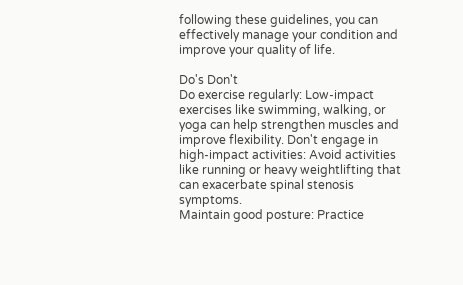following these guidelines, you can effectively manage your condition and improve your quality of life.

Do's Don't
Do exercise regularly: Low-impact exercises like swimming, walking, or yoga can help strengthen muscles and improve flexibility. Don't engage in high-impact activities: Avoid activities like running or heavy weightlifting that can exacerbate spinal stenosis symptoms.
Maintain good posture: Practice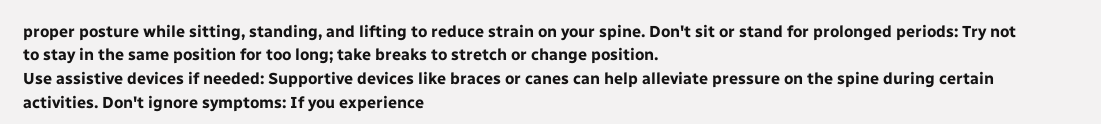proper posture while sitting, standing, and lifting to reduce strain on your spine. Don't sit or stand for prolonged periods: Try not to stay in the same position for too long; take breaks to stretch or change position.
Use assistive devices if needed: Supportive devices like braces or canes can help alleviate pressure on the spine during certain activities. Don't ignore symptoms: If you experience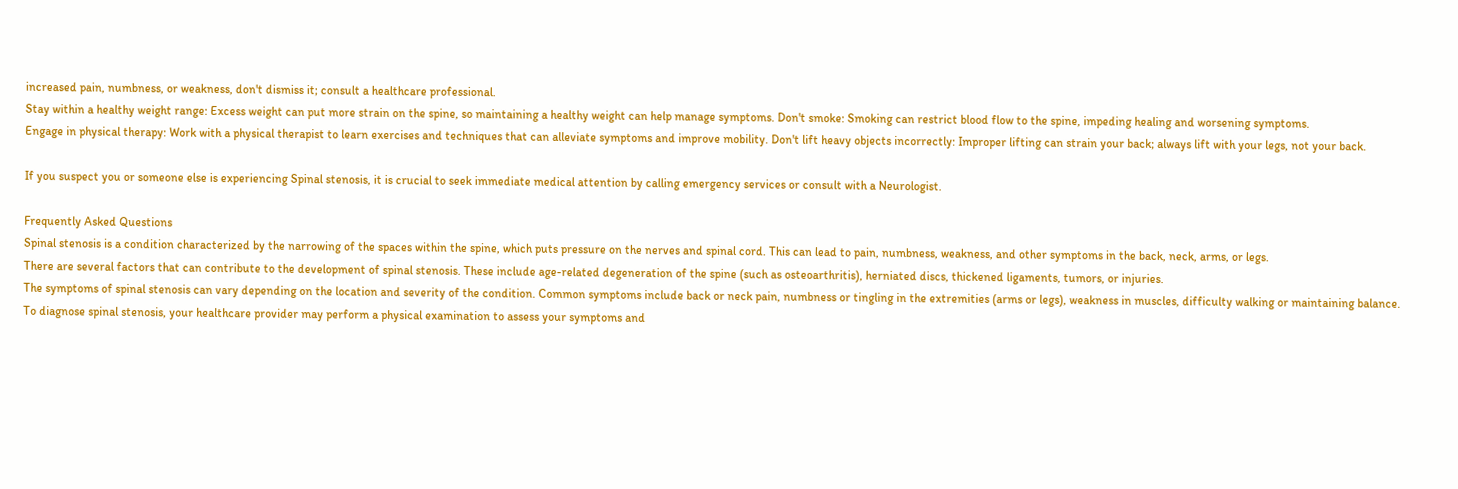increased pain, numbness, or weakness, don't dismiss it; consult a healthcare professional.
Stay within a healthy weight range: Excess weight can put more strain on the spine, so maintaining a healthy weight can help manage symptoms. Don't smoke: Smoking can restrict blood flow to the spine, impeding healing and worsening symptoms.
Engage in physical therapy: Work with a physical therapist to learn exercises and techniques that can alleviate symptoms and improve mobility. Don't lift heavy objects incorrectly: Improper lifting can strain your back; always lift with your legs, not your back.

If you suspect you or someone else is experiencing Spinal stenosis, it is crucial to seek immediate medical attention by calling emergency services or consult with a Neurologist.

Frequently Asked Questions
Spinal stenosis is a condition characterized by the narrowing of the spaces within the spine, which puts pressure on the nerves and spinal cord. This can lead to pain, numbness, weakness, and other symptoms in the back, neck, arms, or legs.
There are several factors that can contribute to the development of spinal stenosis. These include age-related degeneration of the spine (such as osteoarthritis), herniated discs, thickened ligaments, tumors, or injuries.
The symptoms of spinal stenosis can vary depending on the location and severity of the condition. Common symptoms include back or neck pain, numbness or tingling in the extremities (arms or legs), weakness in muscles, difficulty walking or maintaining balance.
To diagnose spinal stenosis, your healthcare provider may perform a physical examination to assess your symptoms and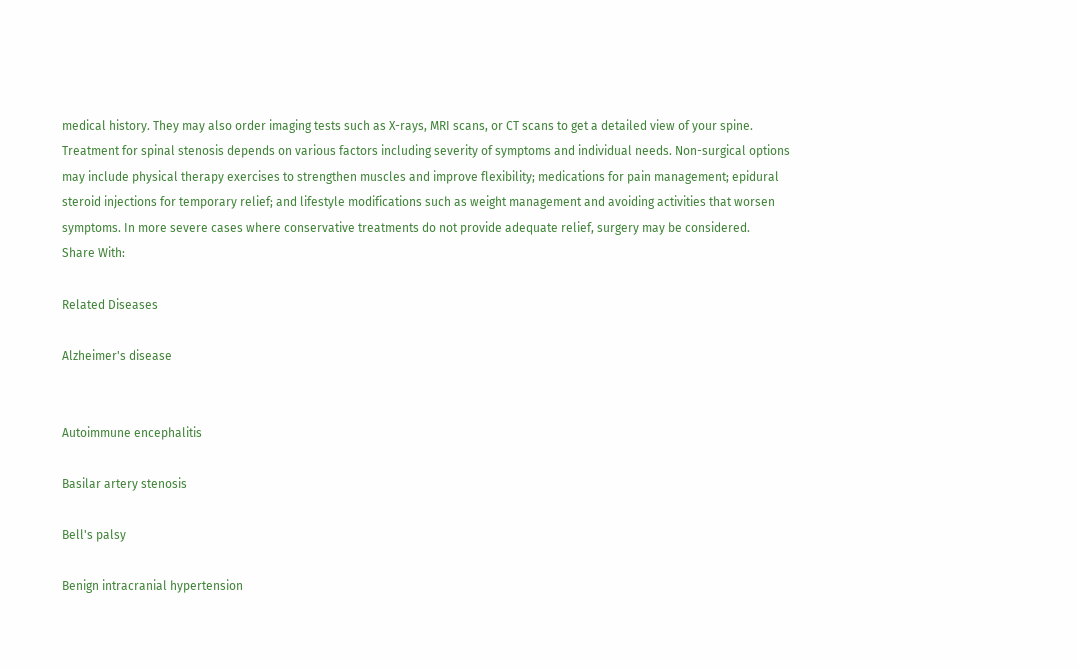medical history. They may also order imaging tests such as X-rays, MRI scans, or CT scans to get a detailed view of your spine.
Treatment for spinal stenosis depends on various factors including severity of symptoms and individual needs. Non-surgical options may include physical therapy exercises to strengthen muscles and improve flexibility; medications for pain management; epidural steroid injections for temporary relief; and lifestyle modifications such as weight management and avoiding activities that worsen symptoms. In more severe cases where conservative treatments do not provide adequate relief, surgery may be considered.
Share With:

Related Diseases

Alzheimer's disease


Autoimmune encephalitis

Basilar artery stenosis

Bell's palsy

Benign intracranial hypertension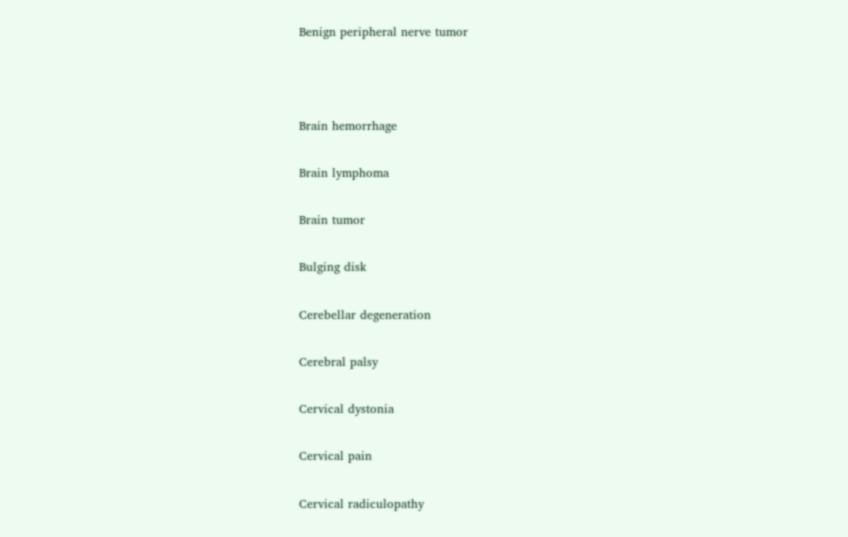Benign peripheral nerve tumor



Brain hemorrhage

Brain lymphoma

Brain tumor

Bulging disk

Cerebellar degeneration

Cerebral palsy

Cervical dystonia

Cervical pain

Cervical radiculopathy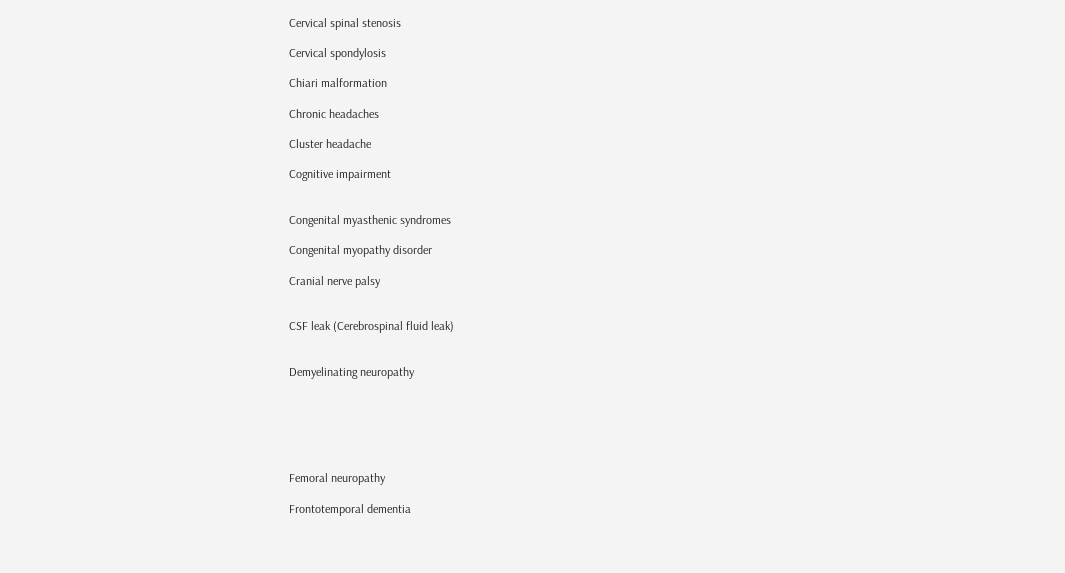Cervical spinal stenosis

Cervical spondylosis

Chiari malformation

Chronic headaches

Cluster headache

Cognitive impairment


Congenital myasthenic syndromes

Congenital myopathy disorder

Cranial nerve palsy


CSF leak (Cerebrospinal fluid leak)


Demyelinating neuropathy






Femoral neuropathy

Frontotemporal dementia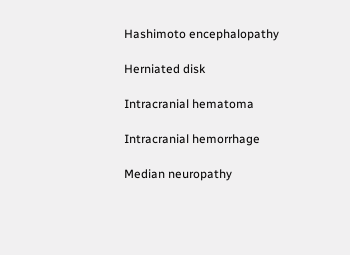Hashimoto encephalopathy

Herniated disk

Intracranial hematoma

Intracranial hemorrhage

Median neuropathy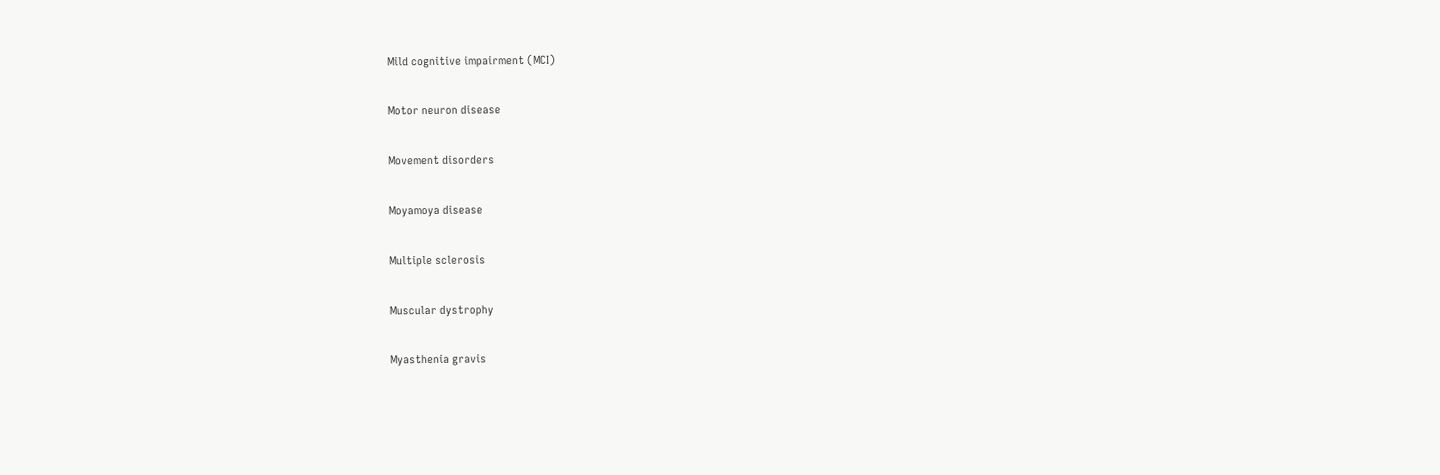Mild cognitive impairment (MCI)

Motor neuron disease

Movement disorders

Moyamoya disease

Multiple sclerosis

Muscular dystrophy

Myasthenia gravis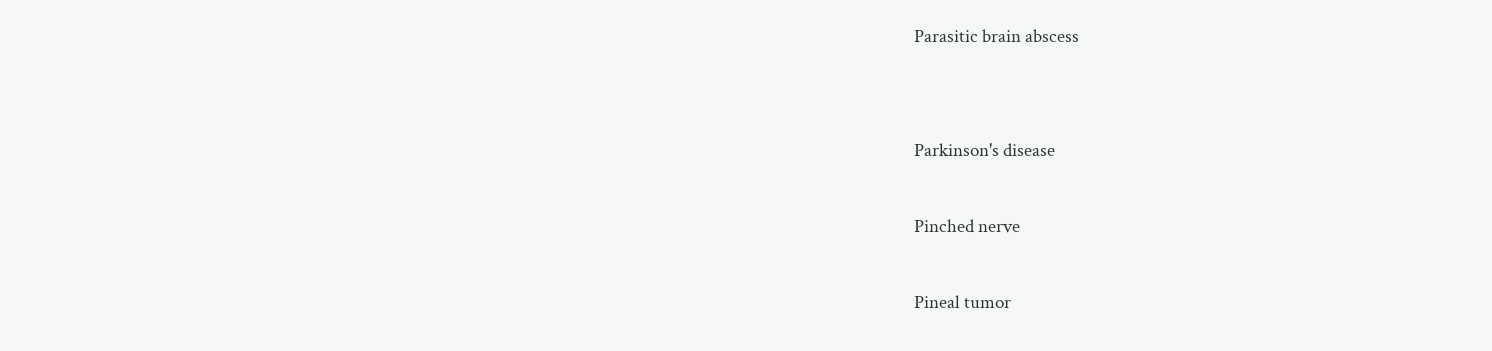Parasitic brain abscess


Parkinson's disease

Pinched nerve

Pineal tumor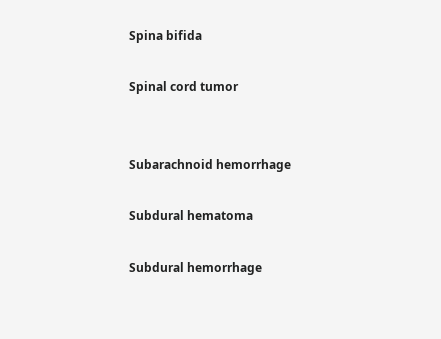Spina bifida

Spinal cord tumor


Subarachnoid hemorrhage

Subdural hematoma

Subdural hemorrhage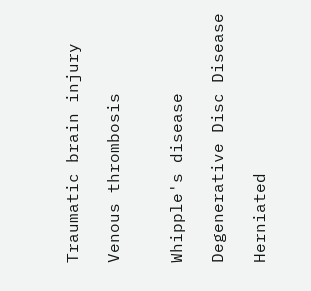Traumatic brain injury

Venous thrombosis


Whipple's disease

Degenerative Disc Disease

Herniated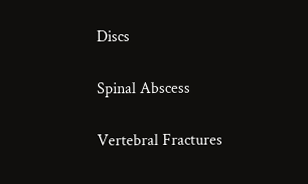Discs

Spinal Abscess

Vertebral Fractures